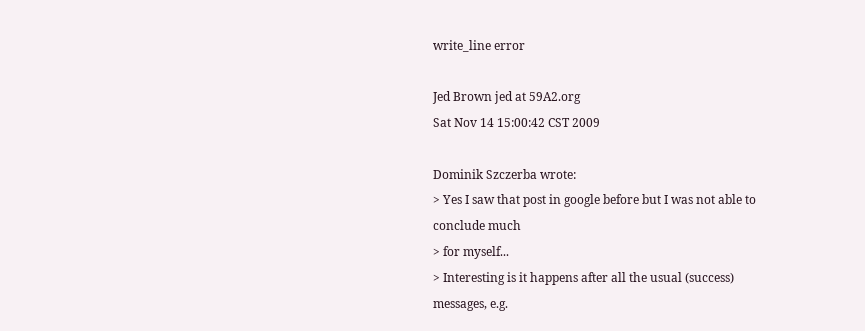write_line error

Jed Brown jed at 59A2.org
Sat Nov 14 15:00:42 CST 2009

Dominik Szczerba wrote:
> Yes I saw that post in google before but I was not able to conclude much
> for myself...
> Interesting is it happens after all the usual (success) messages, e.g.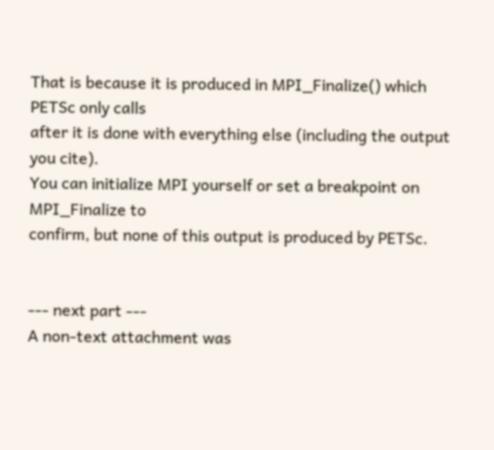That is because it is produced in MPI_Finalize() which PETSc only calls
after it is done with everything else (including the output you cite).
You can initialize MPI yourself or set a breakpoint on MPI_Finalize to
confirm, but none of this output is produced by PETSc.


--- next part ---
A non-text attachment was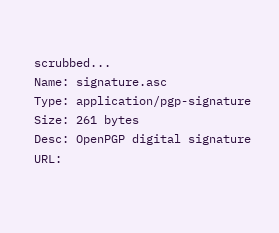scrubbed...
Name: signature.asc
Type: application/pgp-signature
Size: 261 bytes
Desc: OpenPGP digital signature
URL: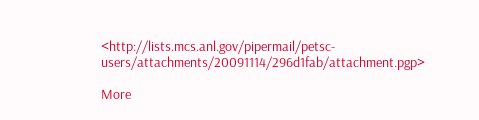<http://lists.mcs.anl.gov/pipermail/petsc-users/attachments/20091114/296d1fab/attachment.pgp>

More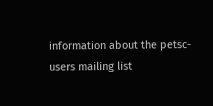information about the petsc-users mailing list